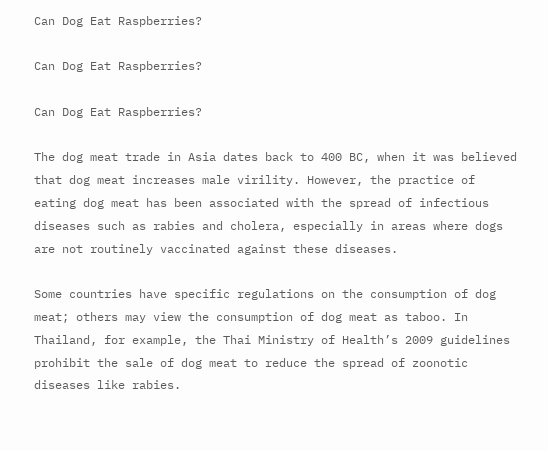Can Dog Eat Raspberries?

Can Dog Eat Raspberries?

Can Dog Eat Raspberries?

The dog meat trade in Asia dates back to 400 BC, when it was believed that dog meat increases male virility. However, the practice of eating dog meat has been associated with the spread of infectious diseases such as rabies and cholera, especially in areas where dogs are not routinely vaccinated against these diseases.

Some countries have specific regulations on the consumption of dog meat; others may view the consumption of dog meat as taboo. In Thailand, for example, the Thai Ministry of Health’s 2009 guidelines prohibit the sale of dog meat to reduce the spread of zoonotic diseases like rabies.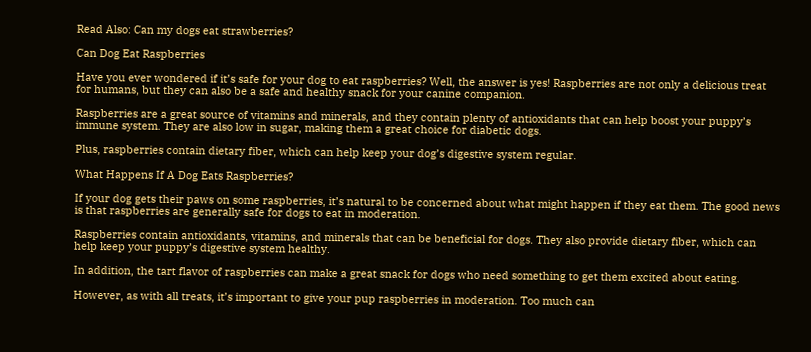Read Also: Can my dogs eat strawberries?

Can Dog Eat Raspberries

Have you ever wondered if it’s safe for your dog to eat raspberries? Well, the answer is yes! Raspberries are not only a delicious treat for humans, but they can also be a safe and healthy snack for your canine companion.

Raspberries are a great source of vitamins and minerals, and they contain plenty of antioxidants that can help boost your puppy’s immune system. They are also low in sugar, making them a great choice for diabetic dogs.

Plus, raspberries contain dietary fiber, which can help keep your dog’s digestive system regular.

What Happens If A Dog Eats Raspberries?

If your dog gets their paws on some raspberries, it’s natural to be concerned about what might happen if they eat them. The good news is that raspberries are generally safe for dogs to eat in moderation.

Raspberries contain antioxidants, vitamins, and minerals that can be beneficial for dogs. They also provide dietary fiber, which can help keep your puppy’s digestive system healthy.

In addition, the tart flavor of raspberries can make a great snack for dogs who need something to get them excited about eating.

However, as with all treats, it’s important to give your pup raspberries in moderation. Too much can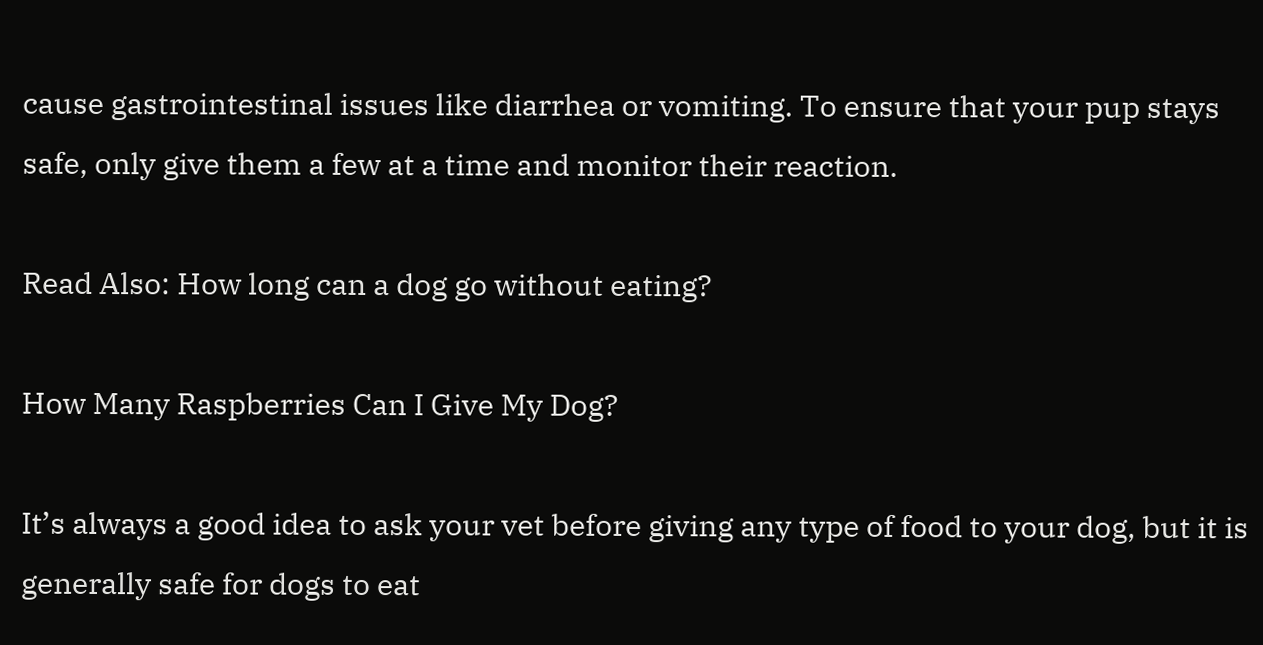cause gastrointestinal issues like diarrhea or vomiting. To ensure that your pup stays safe, only give them a few at a time and monitor their reaction.

Read Also: How long can a dog go without eating?

How Many Raspberries Can I Give My Dog?

It’s always a good idea to ask your vet before giving any type of food to your dog, but it is generally safe for dogs to eat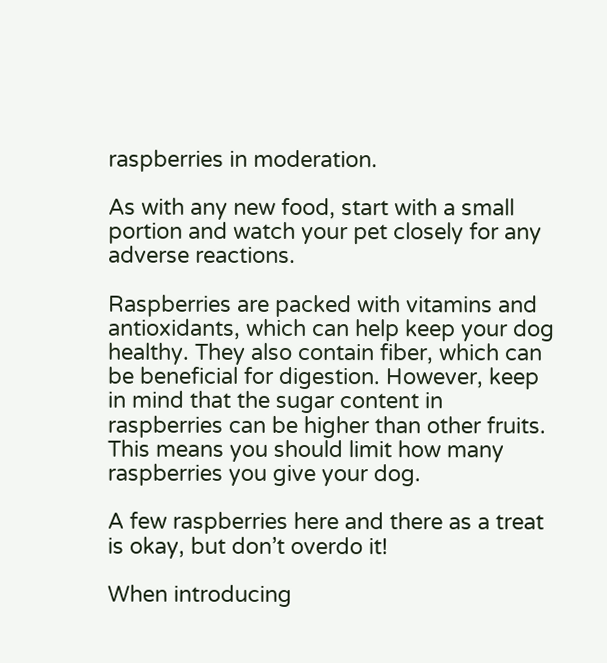raspberries in moderation.

As with any new food, start with a small portion and watch your pet closely for any adverse reactions.

Raspberries are packed with vitamins and antioxidants, which can help keep your dog healthy. They also contain fiber, which can be beneficial for digestion. However, keep in mind that the sugar content in raspberries can be higher than other fruits. This means you should limit how many raspberries you give your dog.

A few raspberries here and there as a treat is okay, but don’t overdo it!

When introducing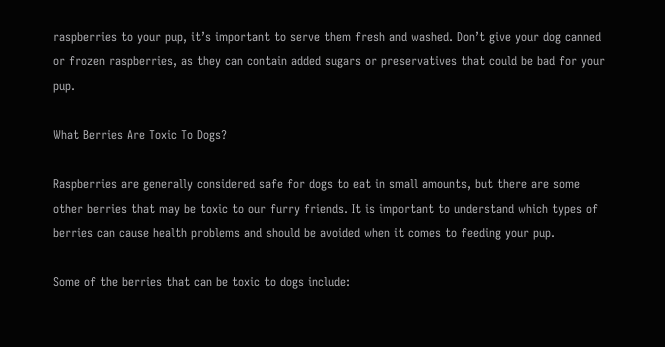raspberries to your pup, it’s important to serve them fresh and washed. Don’t give your dog canned or frozen raspberries, as they can contain added sugars or preservatives that could be bad for your pup.

What Berries Are Toxic To Dogs?

Raspberries are generally considered safe for dogs to eat in small amounts, but there are some other berries that may be toxic to our furry friends. It is important to understand which types of berries can cause health problems and should be avoided when it comes to feeding your pup.

Some of the berries that can be toxic to dogs include: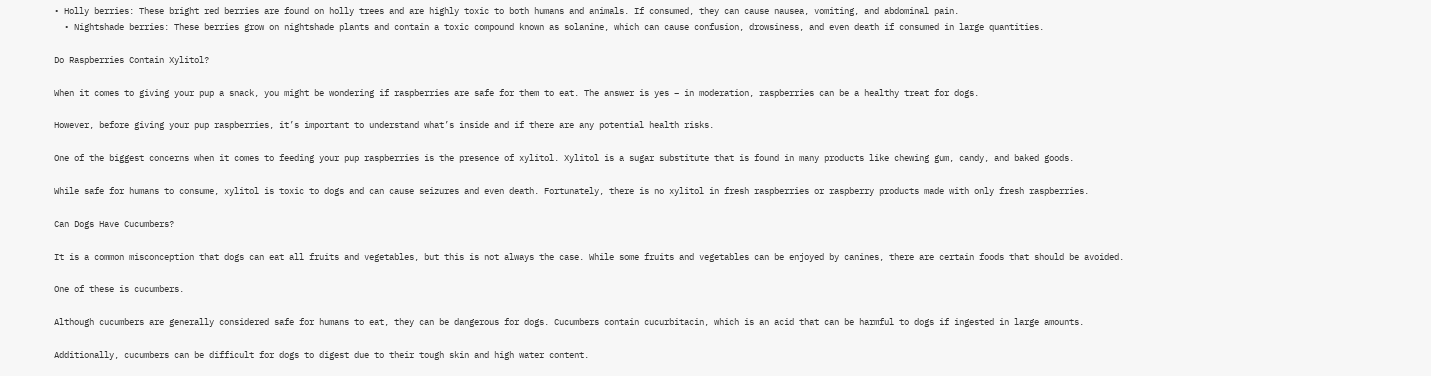• Holly berries: These bright red berries are found on holly trees and are highly toxic to both humans and animals. If consumed, they can cause nausea, vomiting, and abdominal pain.
  • Nightshade berries: These berries grow on nightshade plants and contain a toxic compound known as solanine, which can cause confusion, drowsiness, and even death if consumed in large quantities.

Do Raspberries Contain Xylitol?

When it comes to giving your pup a snack, you might be wondering if raspberries are safe for them to eat. The answer is yes – in moderation, raspberries can be a healthy treat for dogs.

However, before giving your pup raspberries, it’s important to understand what’s inside and if there are any potential health risks.

One of the biggest concerns when it comes to feeding your pup raspberries is the presence of xylitol. Xylitol is a sugar substitute that is found in many products like chewing gum, candy, and baked goods.

While safe for humans to consume, xylitol is toxic to dogs and can cause seizures and even death. Fortunately, there is no xylitol in fresh raspberries or raspberry products made with only fresh raspberries.

Can Dogs Have Cucumbers?

It is a common misconception that dogs can eat all fruits and vegetables, but this is not always the case. While some fruits and vegetables can be enjoyed by canines, there are certain foods that should be avoided.

One of these is cucumbers.

Although cucumbers are generally considered safe for humans to eat, they can be dangerous for dogs. Cucumbers contain cucurbitacin, which is an acid that can be harmful to dogs if ingested in large amounts.

Additionally, cucumbers can be difficult for dogs to digest due to their tough skin and high water content.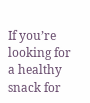If you’re looking for a healthy snack for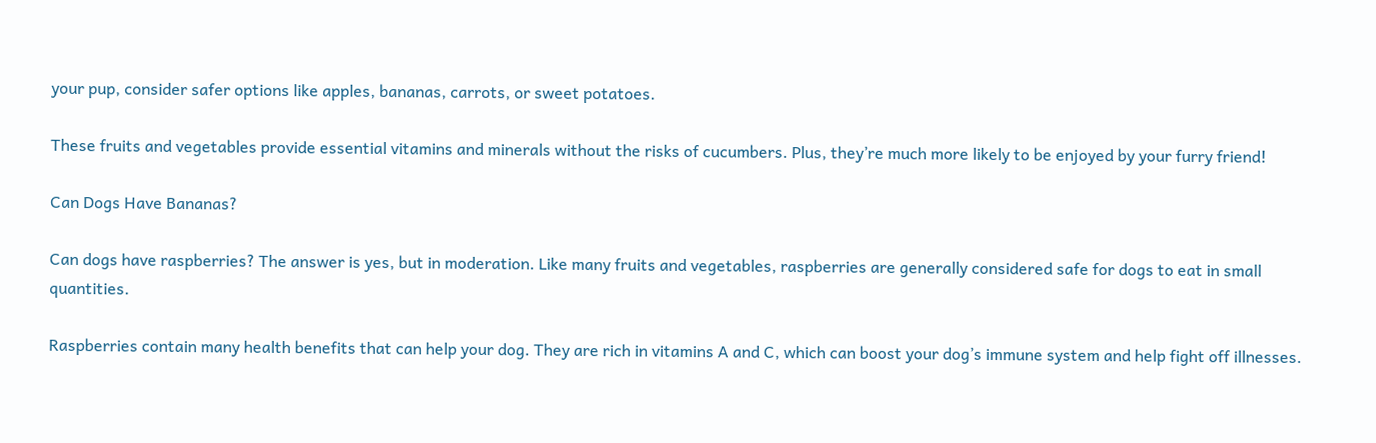your pup, consider safer options like apples, bananas, carrots, or sweet potatoes.

These fruits and vegetables provide essential vitamins and minerals without the risks of cucumbers. Plus, they’re much more likely to be enjoyed by your furry friend!

Can Dogs Have Bananas?

Can dogs have raspberries? The answer is yes, but in moderation. Like many fruits and vegetables, raspberries are generally considered safe for dogs to eat in small quantities.

Raspberries contain many health benefits that can help your dog. They are rich in vitamins A and C, which can boost your dog’s immune system and help fight off illnesses.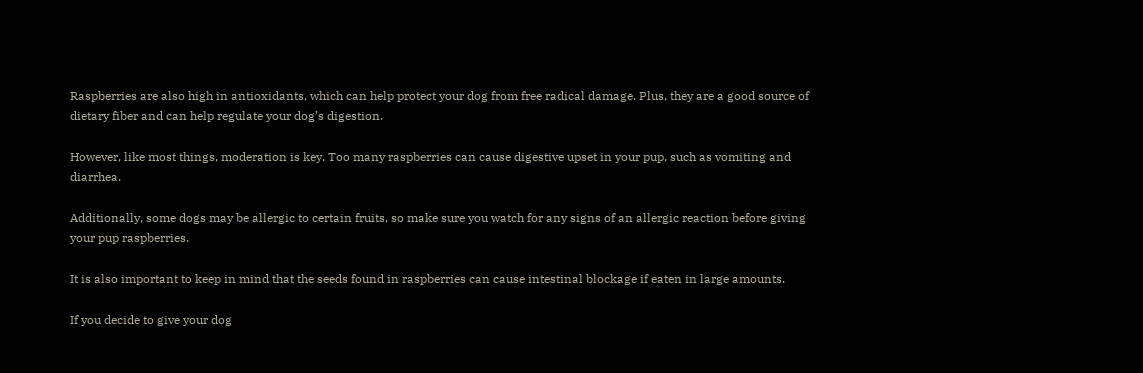Raspberries are also high in antioxidants, which can help protect your dog from free radical damage. Plus, they are a good source of dietary fiber and can help regulate your dog’s digestion.

However, like most things, moderation is key. Too many raspberries can cause digestive upset in your pup, such as vomiting and diarrhea.

Additionally, some dogs may be allergic to certain fruits, so make sure you watch for any signs of an allergic reaction before giving your pup raspberries.

It is also important to keep in mind that the seeds found in raspberries can cause intestinal blockage if eaten in large amounts.

If you decide to give your dog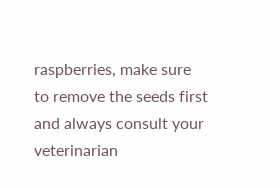raspberries, make sure to remove the seeds first and always consult your veterinarian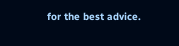for the best advice.